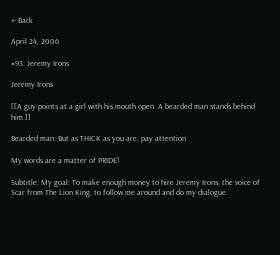← Back

April 24, 2006

#93: Jeremy Irons

Jeremy Irons

[[A guy points at a girl with his mouth open. A bearded man stands behind him.]]

Bearded man: But as THICK as you are, pay attention

My words are a matter of PRIDE!

Subtitle: My goal: To make enough money to hire Jeremy Irons, the voice of Scar from The Lion King, to follow me around and do my dialogue.